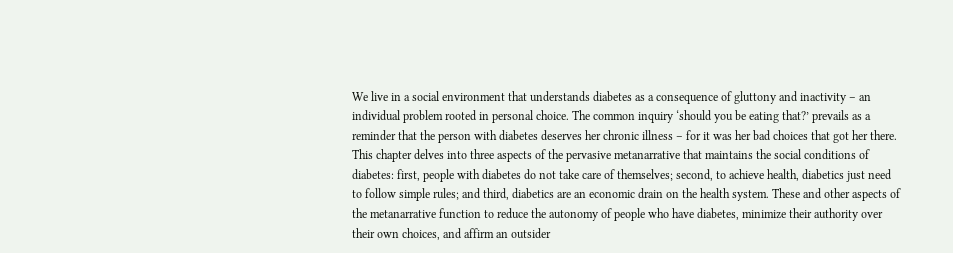We live in a social environment that understands diabetes as a consequence of gluttony and inactivity – an individual problem rooted in personal choice. The common inquiry ‘should you be eating that?’ prevails as a reminder that the person with diabetes deserves her chronic illness – for it was her bad choices that got her there. This chapter delves into three aspects of the pervasive metanarrative that maintains the social conditions of diabetes: first, people with diabetes do not take care of themselves; second, to achieve health, diabetics just need to follow simple rules; and third, diabetics are an economic drain on the health system. These and other aspects of the metanarrative function to reduce the autonomy of people who have diabetes, minimize their authority over their own choices, and affirm an outsider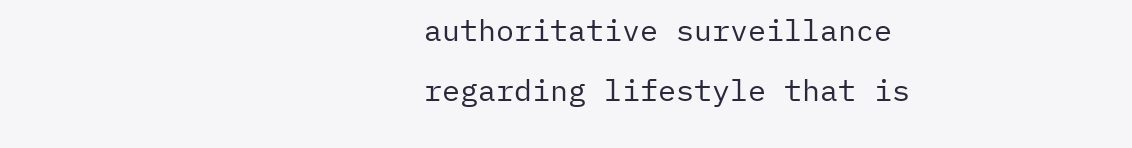authoritative surveillance regarding lifestyle that is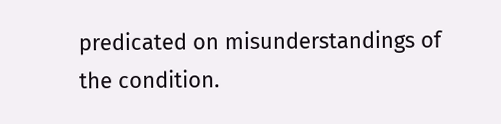predicated on misunderstandings of the condition.